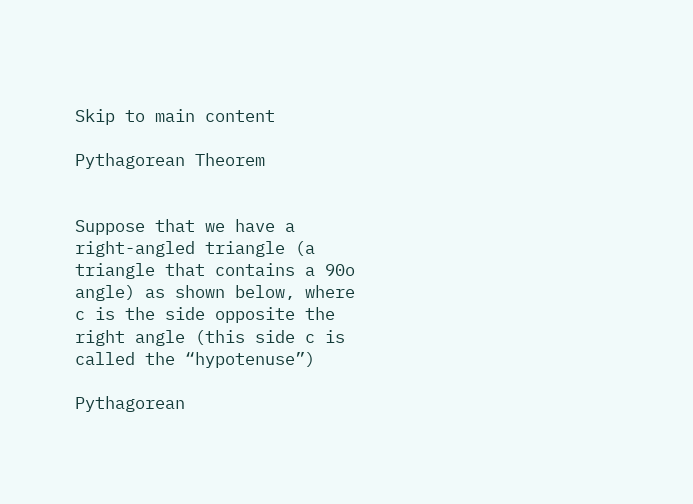Skip to main content

Pythagorean Theorem


Suppose that we have a right-angled triangle (a triangle that contains a 90o angle) as shown below, where c is the side opposite the right angle (this side c is called the “hypotenuse”)

Pythagorean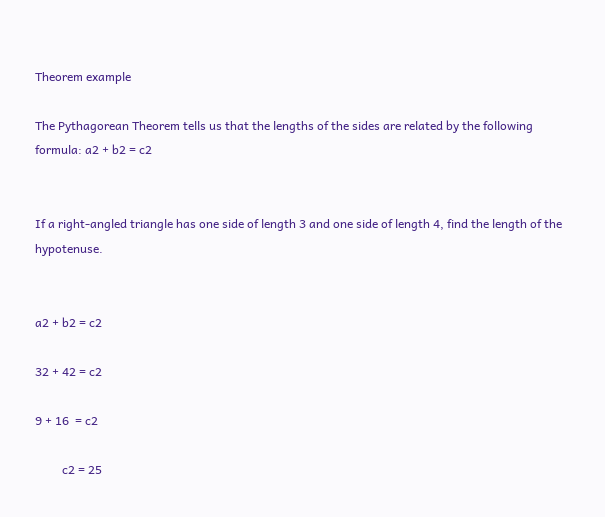Theorem example

The Pythagorean Theorem tells us that the lengths of the sides are related by the following formula: a2 + b2 = c2


If a right-angled triangle has one side of length 3 and one side of length 4, find the length of the hypotenuse.


a2 + b2 = c2

32 + 42 = c2

9 + 16  = c2

         c2 = 25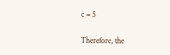c = 5

Therefore, the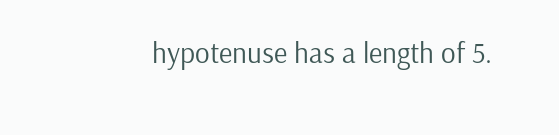hypotenuse has a length of 5.